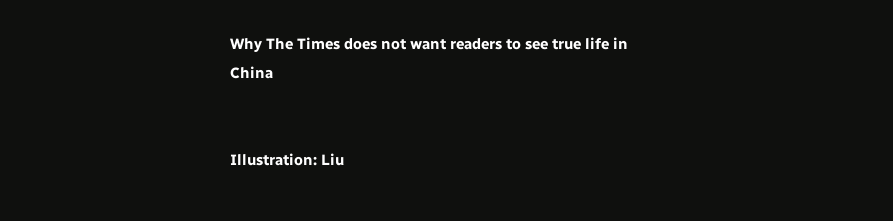Why The Times does not want readers to see true life in China


Illustration: Liu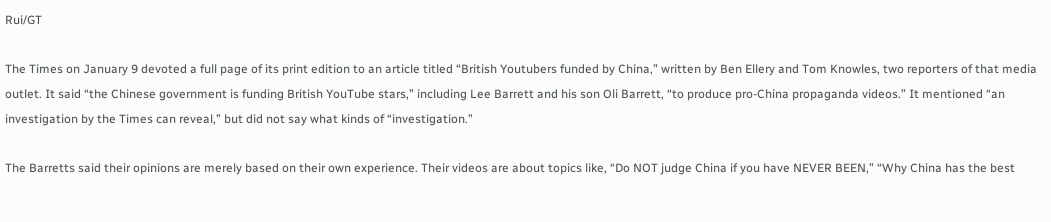Rui/GT

The Times on January 9 devoted a full page of its print edition to an article titled “British Youtubers funded by China,” written by Ben Ellery and Tom Knowles, two reporters of that media outlet. It said “the Chinese government is funding British YouTube stars,” including Lee Barrett and his son Oli Barrett, “to produce pro-China propaganda videos.” It mentioned “an investigation by the Times can reveal,” but did not say what kinds of “investigation.”

The Barretts said their opinions are merely based on their own experience. Their videos are about topics like, “Do NOT judge China if you have NEVER BEEN,” “Why China has the best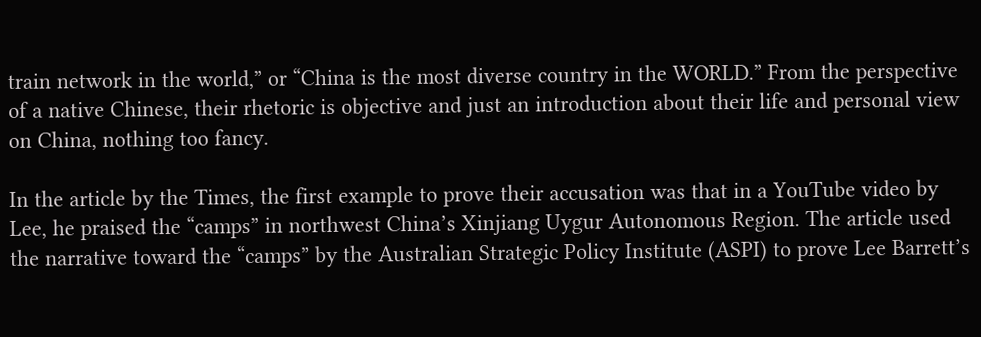train network in the world,” or “China is the most diverse country in the WORLD.” From the perspective of a native Chinese, their rhetoric is objective and just an introduction about their life and personal view on China, nothing too fancy.

In the article by the Times, the first example to prove their accusation was that in a YouTube video by Lee, he praised the “camps” in northwest China’s Xinjiang Uygur Autonomous Region. The article used the narrative toward the “camps” by the Australian Strategic Policy Institute (ASPI) to prove Lee Barrett’s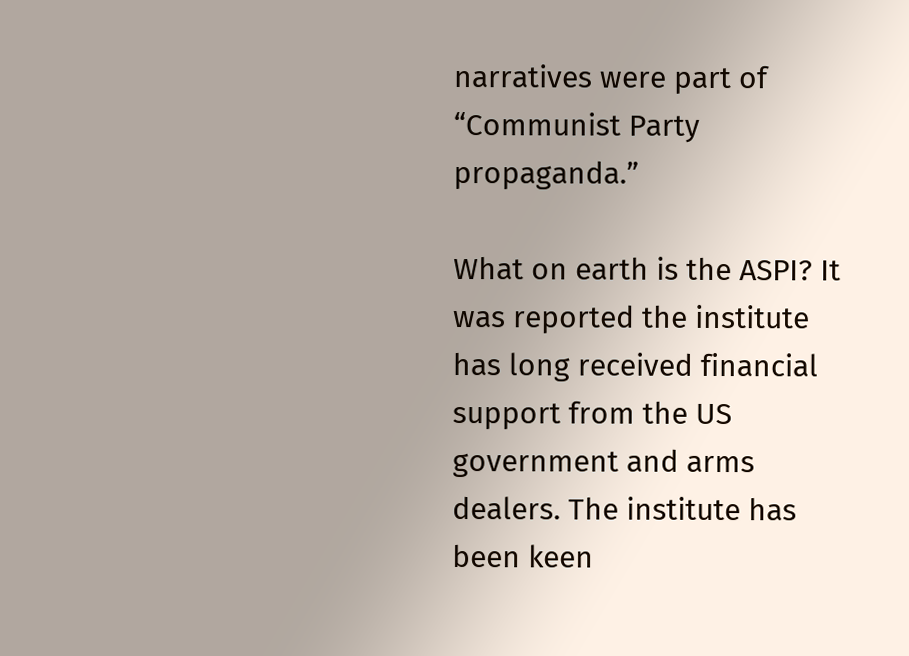narratives were part of “Communist Party propaganda.”

What on earth is the ASPI? It was reported the institute has long received financial support from the US government and arms dealers. The institute has been keen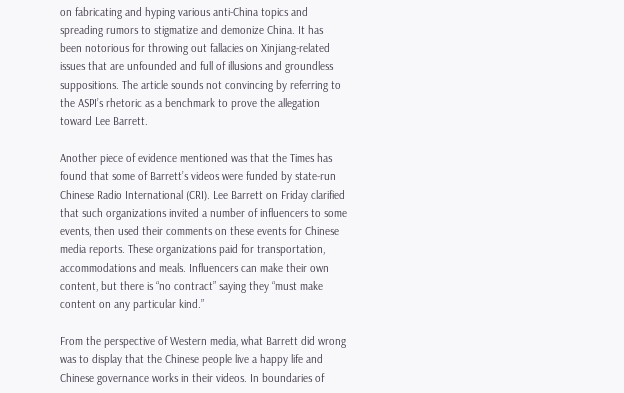on fabricating and hyping various anti-China topics and spreading rumors to stigmatize and demonize China. It has been notorious for throwing out fallacies on Xinjiang-related issues that are unfounded and full of illusions and groundless suppositions. The article sounds not convincing by referring to the ASPI’s rhetoric as a benchmark to prove the allegation toward Lee Barrett.

Another piece of evidence mentioned was that the Times has found that some of Barrett’s videos were funded by state-run Chinese Radio International (CRI). Lee Barrett on Friday clarified that such organizations invited a number of influencers to some events, then used their comments on these events for Chinese media reports. These organizations paid for transportation, accommodations and meals. Influencers can make their own content, but there is “no contract” saying they “must make content on any particular kind.”

From the perspective of Western media, what Barrett did wrong was to display that the Chinese people live a happy life and Chinese governance works in their videos. In boundaries of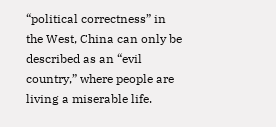“political correctness” in the West, China can only be described as an “evil country,” where people are living a miserable life.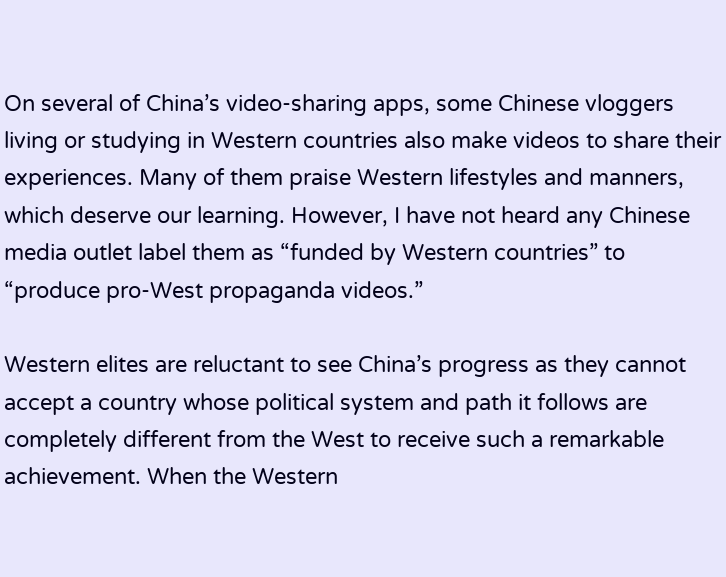On several of China’s video-sharing apps, some Chinese vloggers living or studying in Western countries also make videos to share their experiences. Many of them praise Western lifestyles and manners, which deserve our learning. However, I have not heard any Chinese media outlet label them as “funded by Western countries” to “produce pro-West propaganda videos.”

Western elites are reluctant to see China’s progress as they cannot accept a country whose political system and path it follows are completely different from the West to receive such a remarkable achievement. When the Western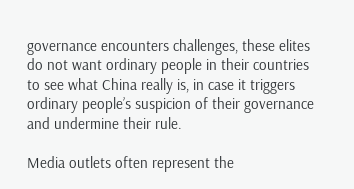governance encounters challenges, these elites do not want ordinary people in their countries to see what China really is, in case it triggers ordinary people’s suspicion of their governance and undermine their rule.

Media outlets often represent the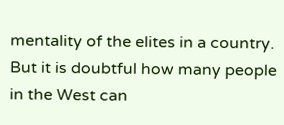mentality of the elites in a country. But it is doubtful how many people in the West can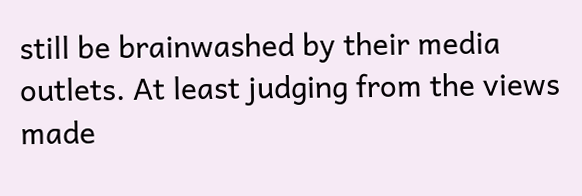still be brainwashed by their media outlets. At least judging from the views made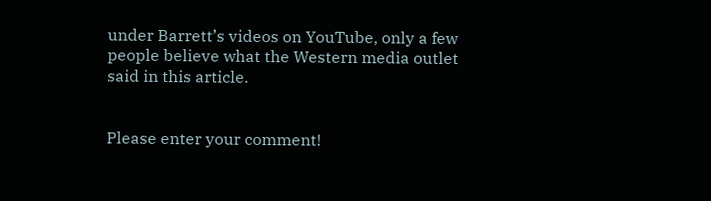under Barrett’s videos on YouTube, only a few people believe what the Western media outlet said in this article.


Please enter your comment!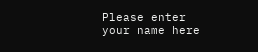Please enter your name here